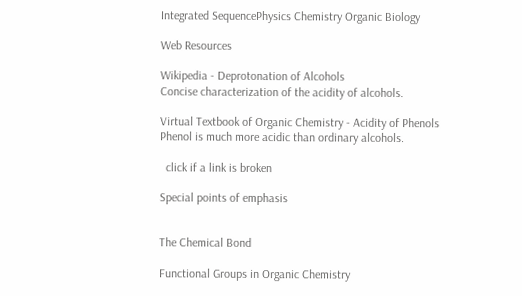Integrated SequencePhysics Chemistry Organic Biology

Web Resources

Wikipedia - Deprotonation of Alcohols
Concise characterization of the acidity of alcohols.

Virtual Textbook of Organic Chemistry - Acidity of Phenols
Phenol is much more acidic than ordinary alcohols.

  click if a link is broken

Special points of emphasis


The Chemical Bond

Functional Groups in Organic Chemistry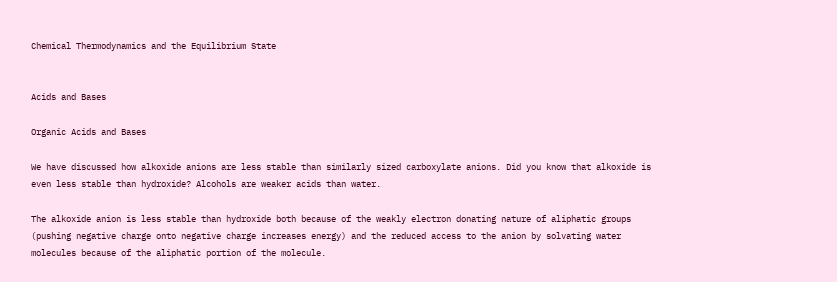Chemical Thermodynamics and the Equilibrium State


Acids and Bases

Organic Acids and Bases

We have discussed how alkoxide anions are less stable than similarly sized carboxylate anions. Did you know that alkoxide is even less stable than hydroxide? Alcohols are weaker acids than water.

The alkoxide anion is less stable than hydroxide both because of the weakly electron donating nature of aliphatic groups (pushing negative charge onto negative charge increases energy) and the reduced access to the anion by solvating water molecules because of the aliphatic portion of the molecule.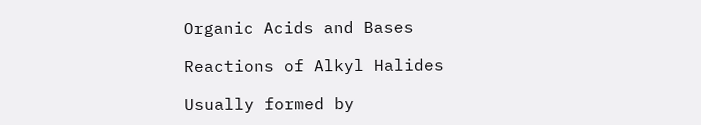Organic Acids and Bases

Reactions of Alkyl Halides

Usually formed by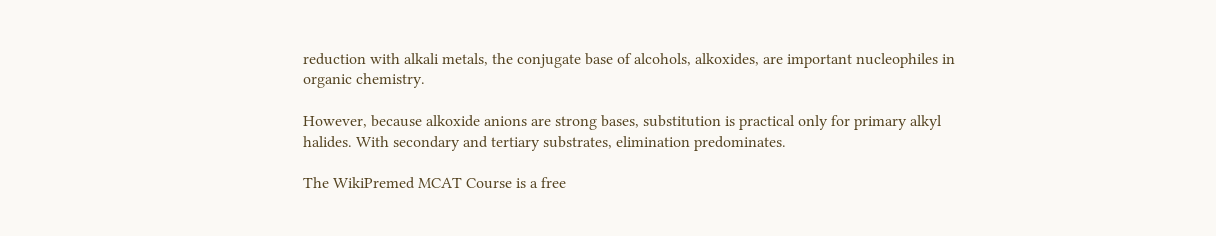reduction with alkali metals, the conjugate base of alcohols, alkoxides, are important nucleophiles in organic chemistry.

However, because alkoxide anions are strong bases, substitution is practical only for primary alkyl halides. With secondary and tertiary substrates, elimination predominates.

The WikiPremed MCAT Course is a free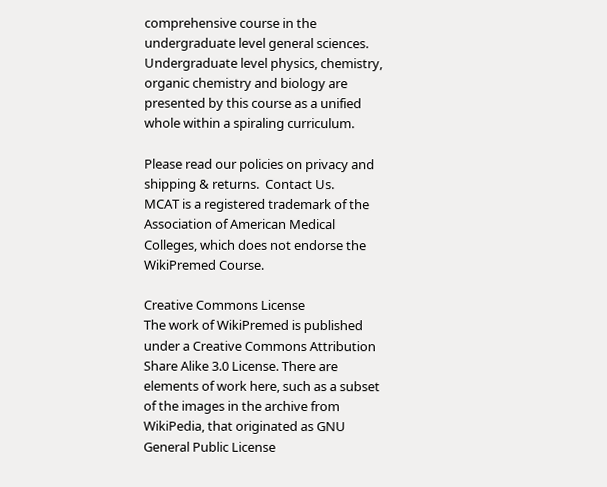comprehensive course in the undergraduate level general sciences. Undergraduate level physics, chemistry, organic chemistry and biology are presented by this course as a unified whole within a spiraling curriculum.

Please read our policies on privacy and shipping & returns.  Contact Us.
MCAT is a registered trademark of the Association of American Medical Colleges, which does not endorse the WikiPremed Course.

Creative Commons License
The work of WikiPremed is published under a Creative Commons Attribution Share Alike 3.0 License. There are elements of work here, such as a subset of the images in the archive from WikiPedia, that originated as GNU General Public License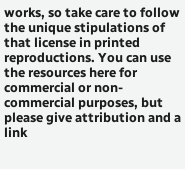works, so take care to follow the unique stipulations of that license in printed reproductions. You can use the resources here for commercial or non-commercial purposes, but please give attribution and a link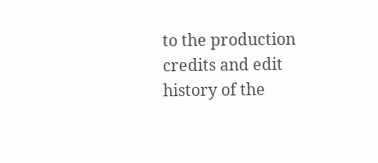to the production credits and edit history of the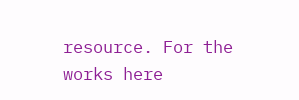resource. For the works here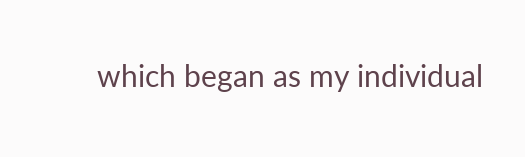which began as my individual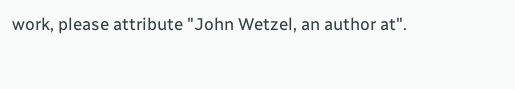work, please attribute "John Wetzel, an author at".